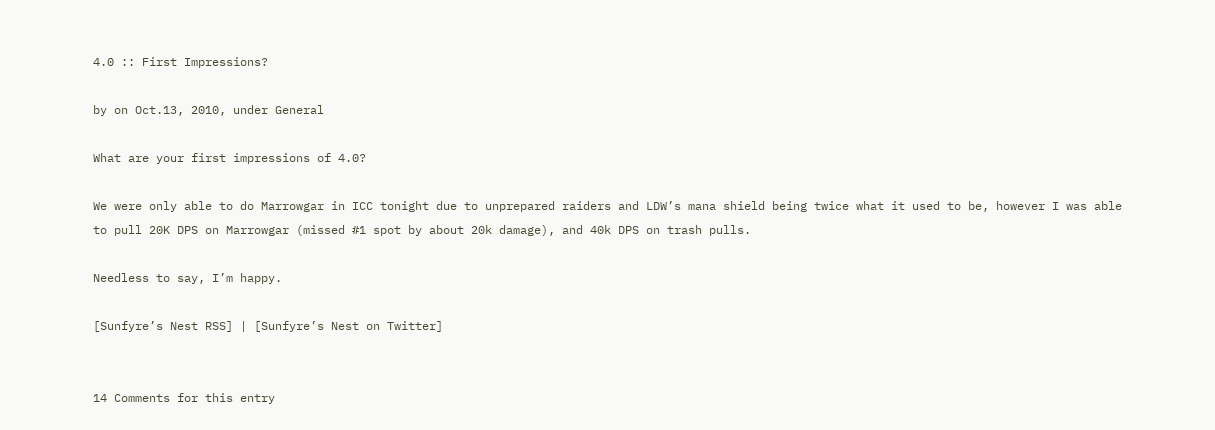4.0 :: First Impressions?

by on Oct.13, 2010, under General

What are your first impressions of 4.0?

We were only able to do Marrowgar in ICC tonight due to unprepared raiders and LDW’s mana shield being twice what it used to be, however I was able to pull 20K DPS on Marrowgar (missed #1 spot by about 20k damage), and 40k DPS on trash pulls.

Needless to say, I’m happy.

[Sunfyre’s Nest RSS] | [Sunfyre’s Nest on Twitter]


14 Comments for this entry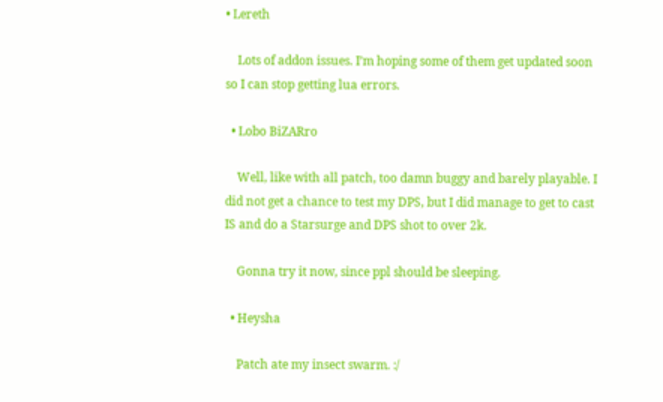• Lereth

    Lots of addon issues. I’m hoping some of them get updated soon so I can stop getting lua errors.

  • Lobo BiZARro

    Well, like with all patch, too damn buggy and barely playable. I did not get a chance to test my DPS, but I did manage to get to cast IS and do a Starsurge and DPS shot to over 2k.

    Gonna try it now, since ppl should be sleeping.

  • Heysha

    Patch ate my insect swarm. :/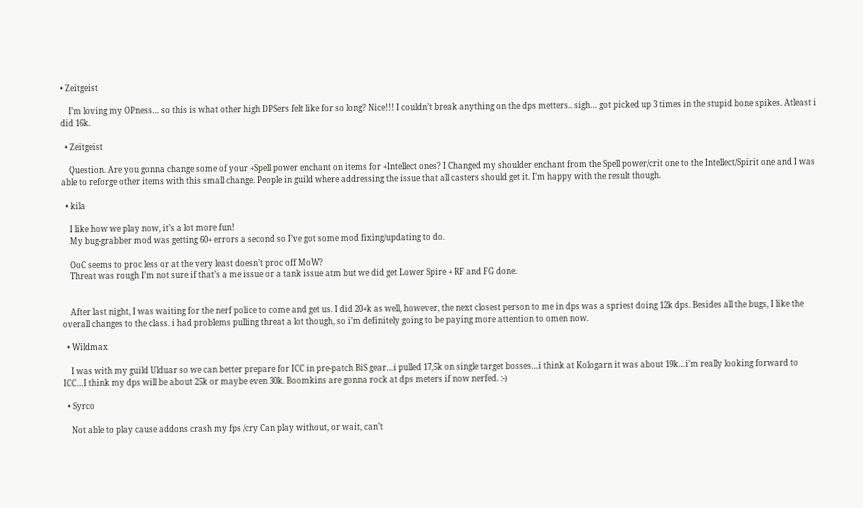• Zeitgeist

    I’m loving my OPness… so this is what other high DPSers felt like for so long? Nice!!! I couldn’t break anything on the dps metters.. sigh… got picked up 3 times in the stupid bone spikes. Atleast i did 16k.

  • Zeitgeist

    Question. Are you gonna change some of your +Spell power enchant on items for +Intellect ones? I Changed my shoulder enchant from the Spell power/crit one to the Intellect/Spirit one and I was able to reforge other items with this small change. People in guild where addressing the issue that all casters should get it. I’m happy with the result though.

  • kila

    I like how we play now, it’s a lot more fun!
    My bug-grabber mod was getting 60+ errors a second so I’ve got some mod fixing/updating to do.

    OoC seems to proc less or at the very least doesn’t proc off MoW?
    Threat was rough I’m not sure if that’s a me issue or a tank issue atm but we did get Lower Spire + RF and FG done.


    After last night, I was waiting for the nerf police to come and get us. I did 20+k as well, however, the next closest person to me in dps was a spriest doing 12k dps. Besides all the bugs, I like the overall changes to the class. i had problems pulling threat a lot though, so i’m definitely going to be paying more attention to omen now.

  • Wildmax

    I was with my guild Ulduar so we can better prepare for ICC in pre-patch BiS gear…i pulled 17,5k on single target bosses…i think at Kologarn it was about 19k…i’m really looking forward to ICC…I think my dps will be about 25k or maybe even 30k. Boomkins are gonna rock at dps meters if now nerfed. :-)

  • Syrco

    Not able to play cause addons crash my fps /cry Can play without, or wait, can’t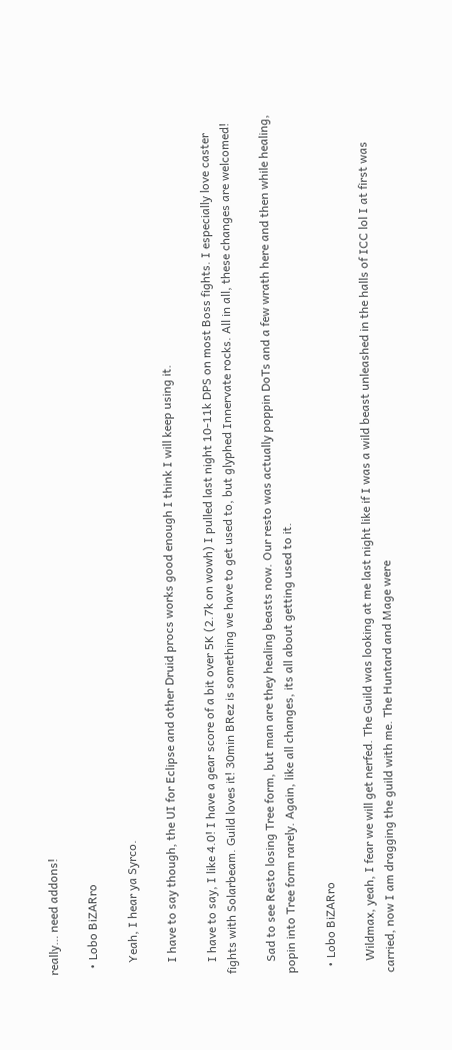really… need addons!

  • Lobo BiZARro

    Yeah, I hear ya Syrco.

    I have to say though, the UI for Eclipse and other Druid procs works good enough I think I will keep using it.

    I have to say, I like 4.0! I have a gear score of a bit over 5K (2.7k on wowh) I pulled last night 10-11k DPS on most Boss fights. I especially love caster fights with Solarbeam. Guild loves it! 30min BRez is something we have to get used to, but glyphed Innervate rocks. All in all, these changes are welcomed!

    Sad to see Resto losing Tree form, but man are they healing beasts now. Our resto was actually poppin DoTs and a few wrath here and then while healing, popin into Tree form rarely. Again, like all changes, its all about getting used to it.

  • Lobo BiZARro

    Wildmax, yeah, I fear we will get nerfed. The Guild was looking at me last night like if I was a wild beast unleashed in the halls of ICC lol I at first was carried, now I am dragging the guild with me. The Huntard and Mage were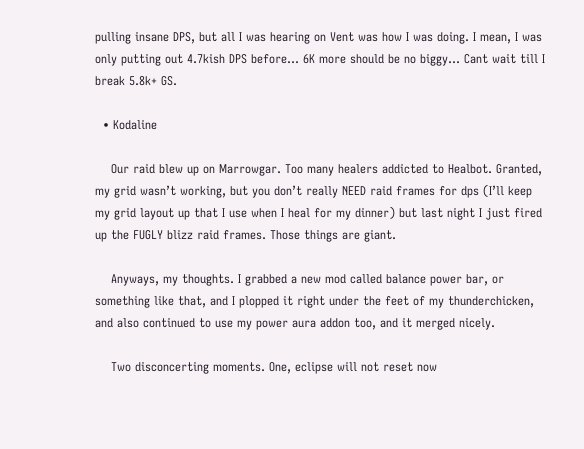pulling insane DPS, but all I was hearing on Vent was how I was doing. I mean, I was only putting out 4.7kish DPS before… 6K more should be no biggy… Cant wait till I break 5.8k+ GS.

  • Kodaline

    Our raid blew up on Marrowgar. Too many healers addicted to Healbot. Granted, my grid wasn’t working, but you don’t really NEED raid frames for dps (I’ll keep my grid layout up that I use when I heal for my dinner) but last night I just fired up the FUGLY blizz raid frames. Those things are giant.

    Anyways, my thoughts. I grabbed a new mod called balance power bar, or something like that, and I plopped it right under the feet of my thunderchicken, and also continued to use my power aura addon too, and it merged nicely.

    Two disconcerting moments. One, eclipse will not reset now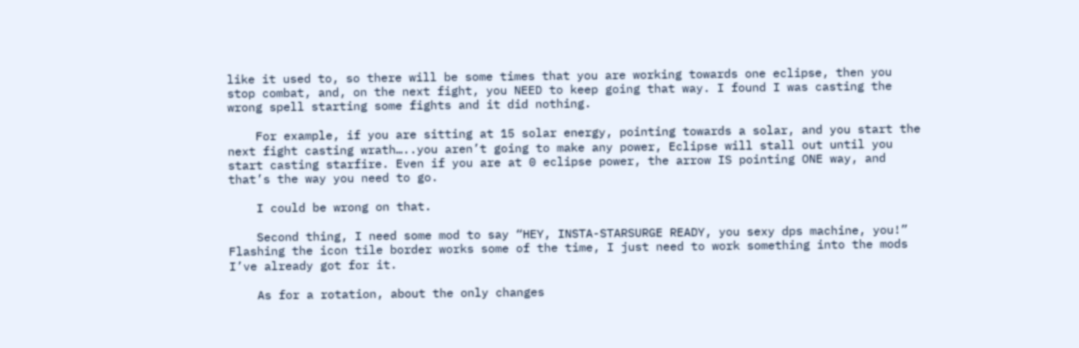like it used to, so there will be some times that you are working towards one eclipse, then you stop combat, and, on the next fight, you NEED to keep going that way. I found I was casting the wrong spell starting some fights and it did nothing.

    For example, if you are sitting at 15 solar energy, pointing towards a solar, and you start the next fight casting wrath…..you aren’t going to make any power, Eclipse will stall out until you start casting starfire. Even if you are at 0 eclipse power, the arrow IS pointing ONE way, and that’s the way you need to go.

    I could be wrong on that.

    Second thing, I need some mod to say “HEY, INSTA-STARSURGE READY, you sexy dps machine, you!” Flashing the icon tile border works some of the time, I just need to work something into the mods I’ve already got for it.

    As for a rotation, about the only changes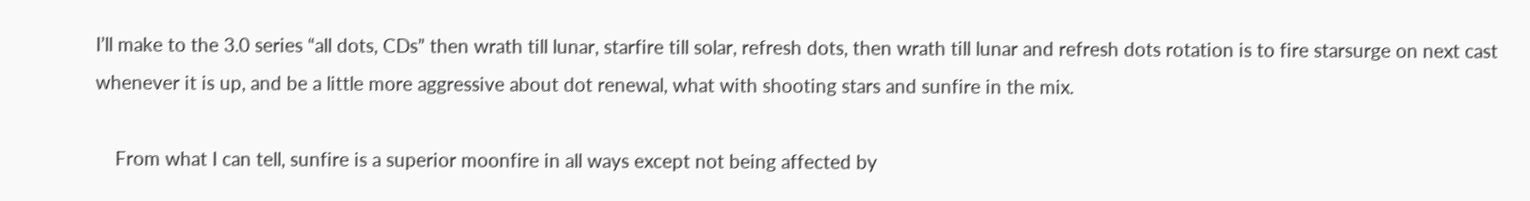I’ll make to the 3.0 series “all dots, CDs” then wrath till lunar, starfire till solar, refresh dots, then wrath till lunar and refresh dots rotation is to fire starsurge on next cast whenever it is up, and be a little more aggressive about dot renewal, what with shooting stars and sunfire in the mix.

    From what I can tell, sunfire is a superior moonfire in all ways except not being affected by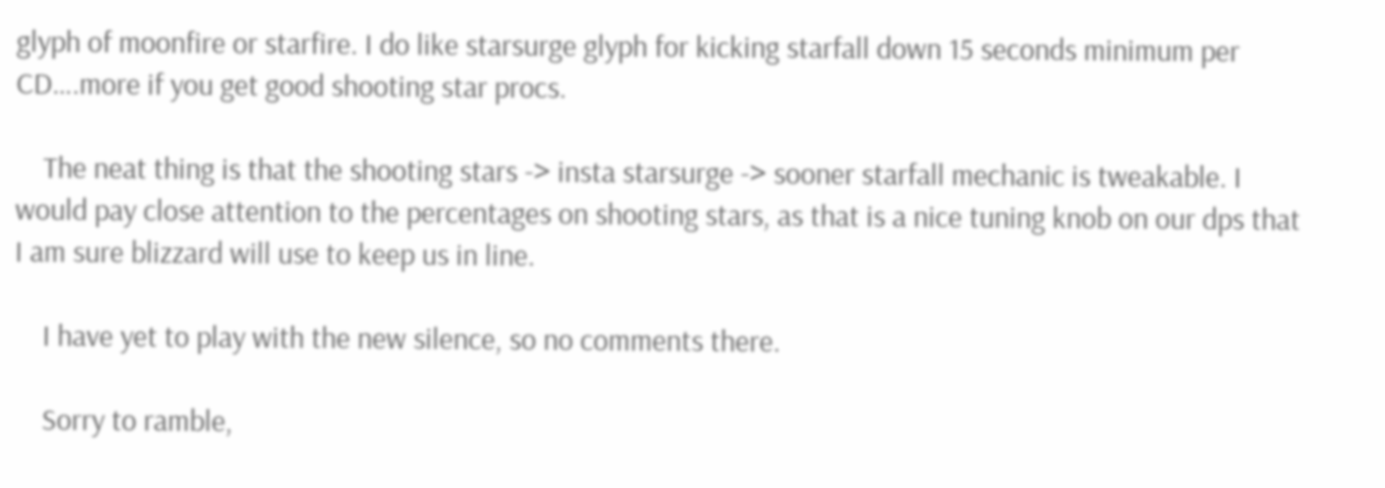glyph of moonfire or starfire. I do like starsurge glyph for kicking starfall down 15 seconds minimum per CD….more if you get good shooting star procs.

    The neat thing is that the shooting stars -> insta starsurge -> sooner starfall mechanic is tweakable. I would pay close attention to the percentages on shooting stars, as that is a nice tuning knob on our dps that I am sure blizzard will use to keep us in line.

    I have yet to play with the new silence, so no comments there.

    Sorry to ramble,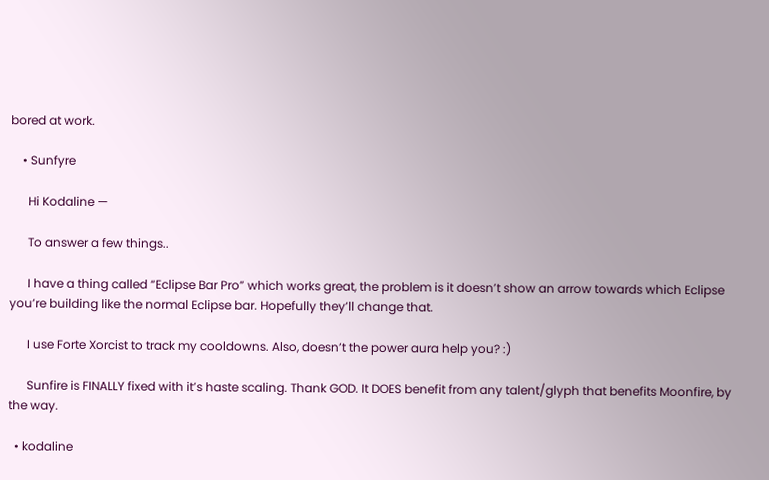bored at work.

    • Sunfyre

      Hi Kodaline —

      To answer a few things..

      I have a thing called “Eclipse Bar Pro” which works great, the problem is it doesn’t show an arrow towards which Eclipse you’re building like the normal Eclipse bar. Hopefully they’ll change that.

      I use Forte Xorcist to track my cooldowns. Also, doesn’t the power aura help you? :)

      Sunfire is FINALLY fixed with it’s haste scaling. Thank GOD. It DOES benefit from any talent/glyph that benefits Moonfire, by the way.

  • kodaline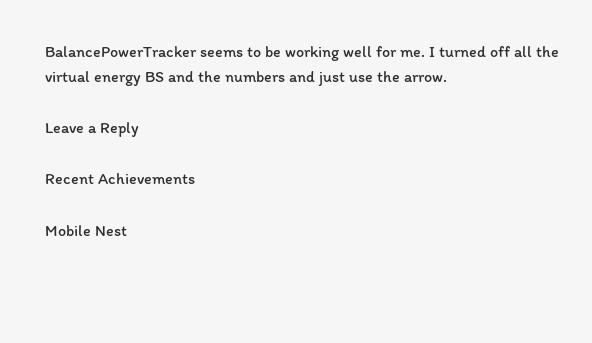BalancePowerTracker seems to be working well for me. I turned off all the virtual energy BS and the numbers and just use the arrow.

Leave a Reply

Recent Achievements

Mobile Nest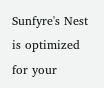Sunfyre's Nest is optimized for your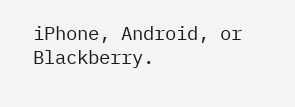iPhone, Android, or Blackberry.